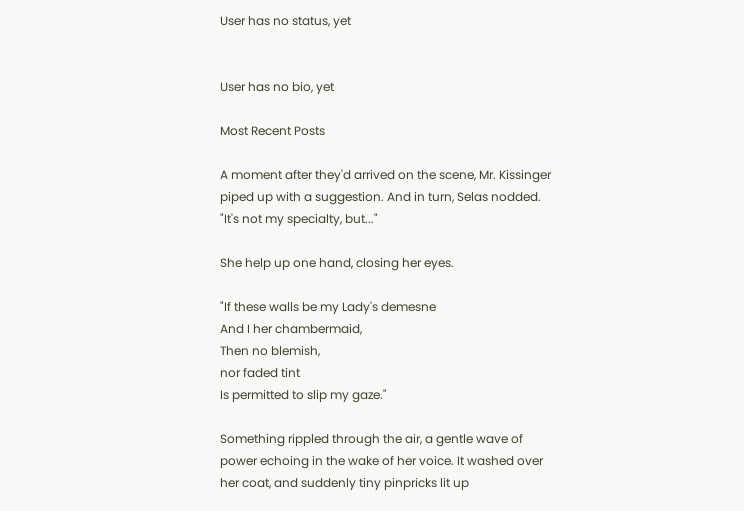User has no status, yet


User has no bio, yet

Most Recent Posts

A moment after they'd arrived on the scene, Mr. Kissinger piped up with a suggestion. And in turn, Selas nodded. "It's not my specialty, but..."

She help up one hand, closing her eyes.

"If these walls be my Lady's demesne
And I her chambermaid,
Then no blemish,
nor faded tint
Is permitted to slip my gaze."

Something rippled through the air, a gentle wave of power echoing in the wake of her voice. It washed over her coat, and suddenly tiny pinpricks lit up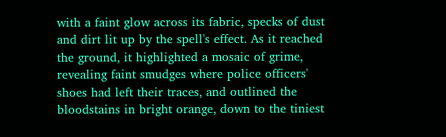with a faint glow across its fabric, specks of dust and dirt lit up by the spell's effect. As it reached the ground, it highlighted a mosaic of grime, revealing faint smudges where police officers' shoes had left their traces, and outlined the bloodstains in bright orange, down to the tiniest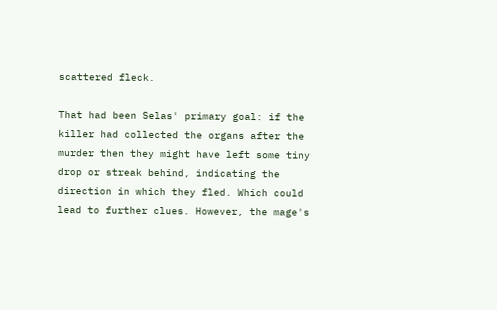scattered fleck.

That had been Selas' primary goal: if the killer had collected the organs after the murder then they might have left some tiny drop or streak behind, indicating the direction in which they fled. Which could lead to further clues. However, the mage's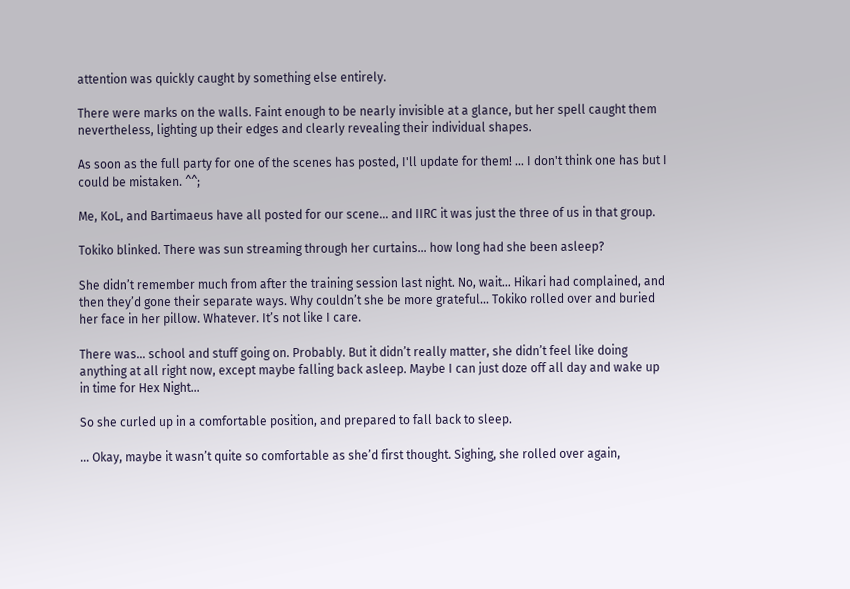attention was quickly caught by something else entirely.

There were marks on the walls. Faint enough to be nearly invisible at a glance, but her spell caught them nevertheless, lighting up their edges and clearly revealing their individual shapes.

As soon as the full party for one of the scenes has posted, I'll update for them! ... I don't think one has but I could be mistaken. ^^;

Me, KoL, and Bartimaeus have all posted for our scene... and IIRC it was just the three of us in that group.

Tokiko blinked. There was sun streaming through her curtains… how long had she been asleep?

She didn’t remember much from after the training session last night. No, wait… Hikari had complained, and then they’d gone their separate ways. Why couldn’t she be more grateful… Tokiko rolled over and buried her face in her pillow. Whatever. It’s not like I care.

There was… school and stuff going on. Probably. But it didn’t really matter, she didn’t feel like doing anything at all right now, except maybe falling back asleep. Maybe I can just doze off all day and wake up in time for Hex Night…

So she curled up in a comfortable position, and prepared to fall back to sleep.

… Okay, maybe it wasn’t quite so comfortable as she’d first thought. Sighing, she rolled over again,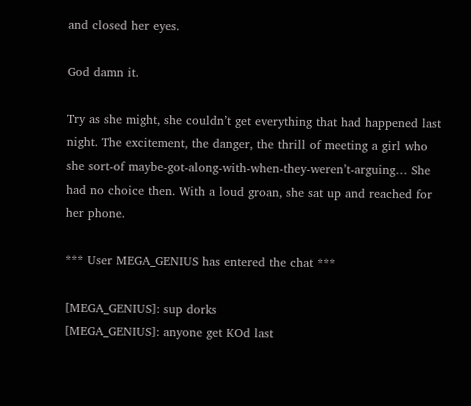and closed her eyes.

God damn it.

Try as she might, she couldn’t get everything that had happened last night. The excitement, the danger, the thrill of meeting a girl who she sort-of maybe-got-along-with-when-they-weren’t-arguing… She had no choice then. With a loud groan, she sat up and reached for her phone.

*** User MEGA_GENIUS has entered the chat ***

[MEGA_GENIUS]: sup dorks
[MEGA_GENIUS]: anyone get KOd last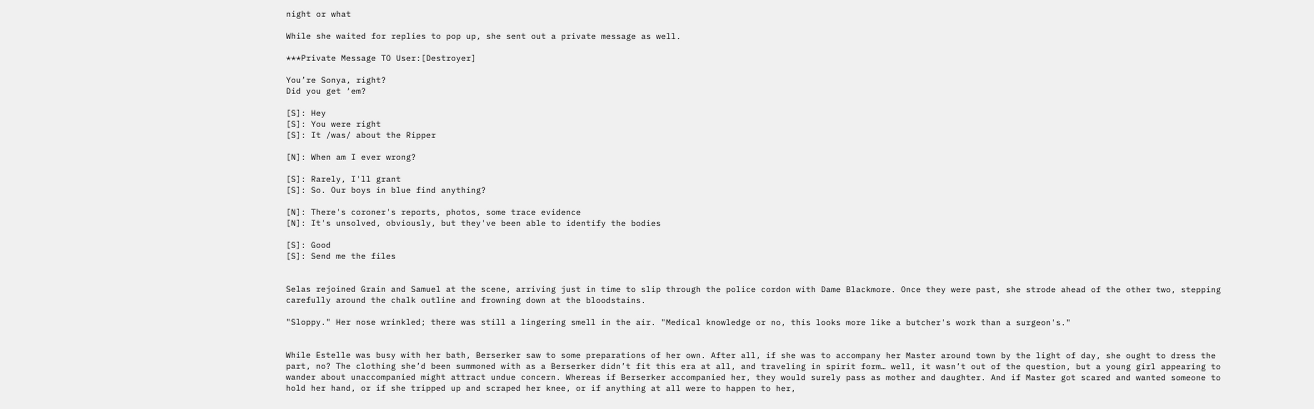night or what

While she waited for replies to pop up, she sent out a private message as well.

***Private Message TO User:[Destroyer]

You’re Sonya, right?
Did you get ‘em?

[S]: Hey
[S]: You were right
[S]: It /was/ about the Ripper

[N]: When am I ever wrong?

[S]: Rarely, I'll grant
[S]: So. Our boys in blue find anything?

[N]: There's coroner's reports, photos, some trace evidence
[N]: It's unsolved, obviously, but they've been able to identify the bodies

[S]: Good
[S]: Send me the files


Selas rejoined Grain and Samuel at the scene, arriving just in time to slip through the police cordon with Dame Blackmore. Once they were past, she strode ahead of the other two, stepping carefully around the chalk outline and frowning down at the bloodstains.

"Sloppy." Her nose wrinkled; there was still a lingering smell in the air. "Medical knowledge or no, this looks more like a butcher's work than a surgeon's."


While Estelle was busy with her bath, Berserker saw to some preparations of her own. After all, if she was to accompany her Master around town by the light of day, she ought to dress the part, no? The clothing she’d been summoned with as a Berserker didn’t fit this era at all, and traveling in spirit form… well, it wasn’t out of the question, but a young girl appearing to wander about unaccompanied might attract undue concern. Whereas if Berserker accompanied her, they would surely pass as mother and daughter. And if Master got scared and wanted someone to hold her hand, or if she tripped up and scraped her knee, or if anything at all were to happen to her,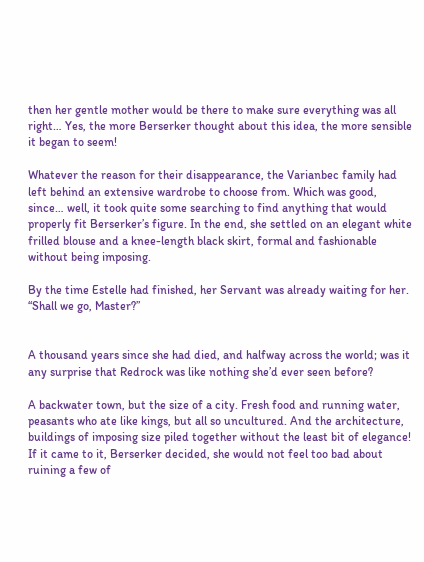then her gentle mother would be there to make sure everything was all right… Yes, the more Berserker thought about this idea, the more sensible it began to seem!

Whatever the reason for their disappearance, the Varianbec family had left behind an extensive wardrobe to choose from. Which was good, since… well, it took quite some searching to find anything that would properly fit Berserker’s figure. In the end, she settled on an elegant white frilled blouse and a knee-length black skirt, formal and fashionable without being imposing.

By the time Estelle had finished, her Servant was already waiting for her. “Shall we go, Master?”


A thousand years since she had died, and halfway across the world; was it any surprise that Redrock was like nothing she’d ever seen before?

A backwater town, but the size of a city. Fresh food and running water, peasants who ate like kings, but all so uncultured. And the architecture, buildings of imposing size piled together without the least bit of elegance! If it came to it, Berserker decided, she would not feel too bad about ruining a few of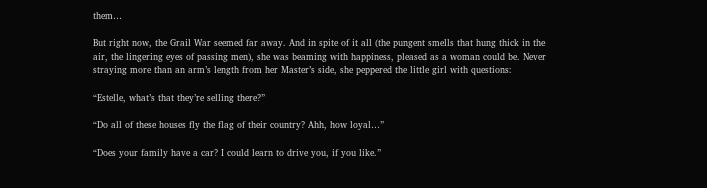them…

But right now, the Grail War seemed far away. And in spite of it all (the pungent smells that hung thick in the air, the lingering eyes of passing men), she was beaming with happiness, pleased as a woman could be. Never straying more than an arm’s length from her Master’s side, she peppered the little girl with questions:

“Estelle, what’s that they’re selling there?”

“Do all of these houses fly the flag of their country? Ahh, how loyal…”

“Does your family have a car? I could learn to drive you, if you like.”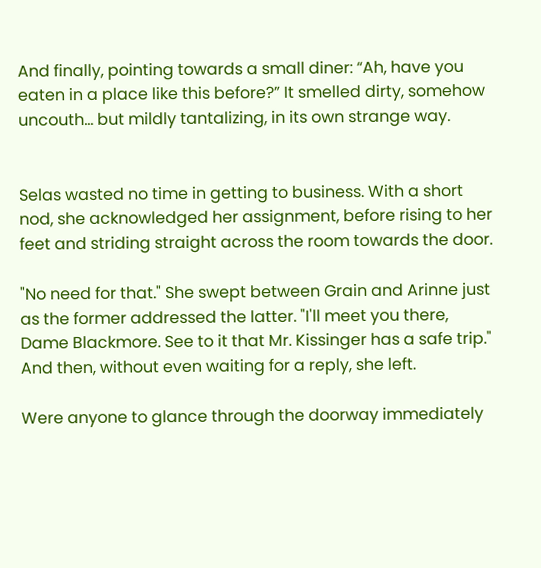And finally, pointing towards a small diner: “Ah, have you eaten in a place like this before?” It smelled dirty, somehow uncouth… but mildly tantalizing, in its own strange way.


Selas wasted no time in getting to business. With a short nod, she acknowledged her assignment, before rising to her feet and striding straight across the room towards the door.

"No need for that." She swept between Grain and Arinne just as the former addressed the latter. "I'll meet you there, Dame Blackmore. See to it that Mr. Kissinger has a safe trip." And then, without even waiting for a reply, she left.

Were anyone to glance through the doorway immediately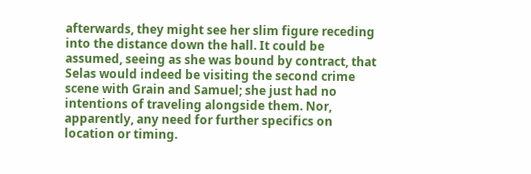afterwards, they might see her slim figure receding into the distance down the hall. It could be assumed, seeing as she was bound by contract, that Selas would indeed be visiting the second crime scene with Grain and Samuel; she just had no intentions of traveling alongside them. Nor, apparently, any need for further specifics on location or timing.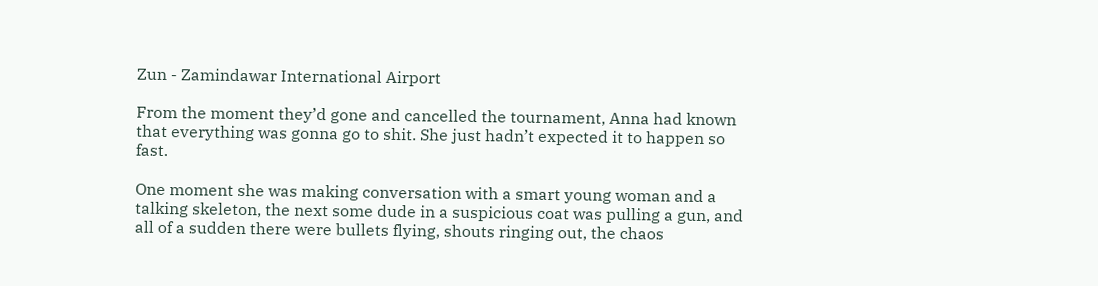Zun - Zamindawar International Airport

From the moment they’d gone and cancelled the tournament, Anna had known that everything was gonna go to shit. She just hadn’t expected it to happen so fast.

One moment she was making conversation with a smart young woman and a talking skeleton, the next some dude in a suspicious coat was pulling a gun, and all of a sudden there were bullets flying, shouts ringing out, the chaos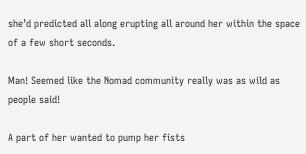she’d predicted all along erupting all around her within the space of a few short seconds.

Man! Seemed like the Nomad community really was as wild as people said!

A part of her wanted to pump her fists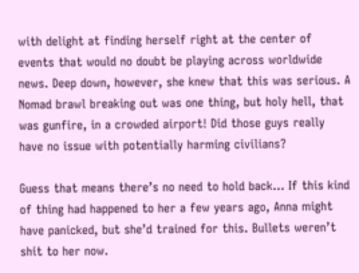with delight at finding herself right at the center of events that would no doubt be playing across worldwide news. Deep down, however, she knew that this was serious. A Nomad brawl breaking out was one thing, but holy hell, that was gunfire, in a crowded airport! Did those guys really have no issue with potentially harming civilians?

Guess that means there’s no need to hold back... If this kind of thing had happened to her a few years ago, Anna might have panicked, but she’d trained for this. Bullets weren’t shit to her now.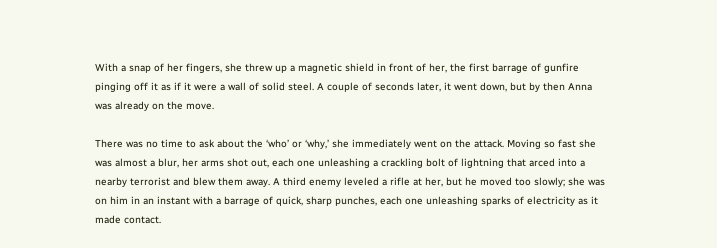With a snap of her fingers, she threw up a magnetic shield in front of her, the first barrage of gunfire pinging off it as if it were a wall of solid steel. A couple of seconds later, it went down, but by then Anna was already on the move.

There was no time to ask about the ‘who’ or ‘why,’ she immediately went on the attack. Moving so fast she was almost a blur, her arms shot out, each one unleashing a crackling bolt of lightning that arced into a nearby terrorist and blew them away. A third enemy leveled a rifle at her, but he moved too slowly; she was on him in an instant with a barrage of quick, sharp punches, each one unleashing sparks of electricity as it made contact.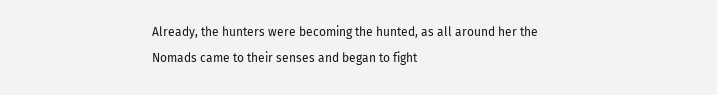Already, the hunters were becoming the hunted, as all around her the Nomads came to their senses and began to fight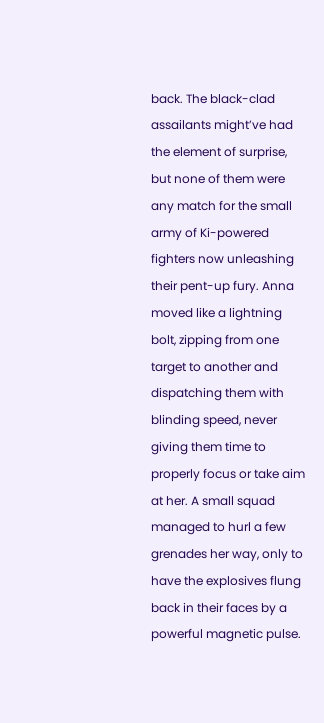back. The black-clad assailants might’ve had the element of surprise, but none of them were any match for the small army of Ki-powered fighters now unleashing their pent-up fury. Anna moved like a lightning bolt, zipping from one target to another and dispatching them with blinding speed, never giving them time to properly focus or take aim at her. A small squad managed to hurl a few grenades her way, only to have the explosives flung back in their faces by a powerful magnetic pulse.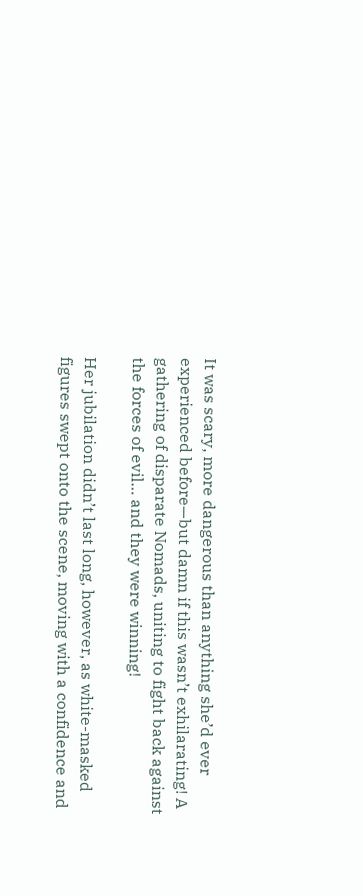It was scary, more dangerous than anything she’d ever experienced before—but damn if this wasn’t exhilarating! A gathering of disparate Nomads, uniting to fight back against the forces of evil… and they were winning!

Her jubilation didn’t last long, however, as white-masked figures swept onto the scene, moving with a confidence and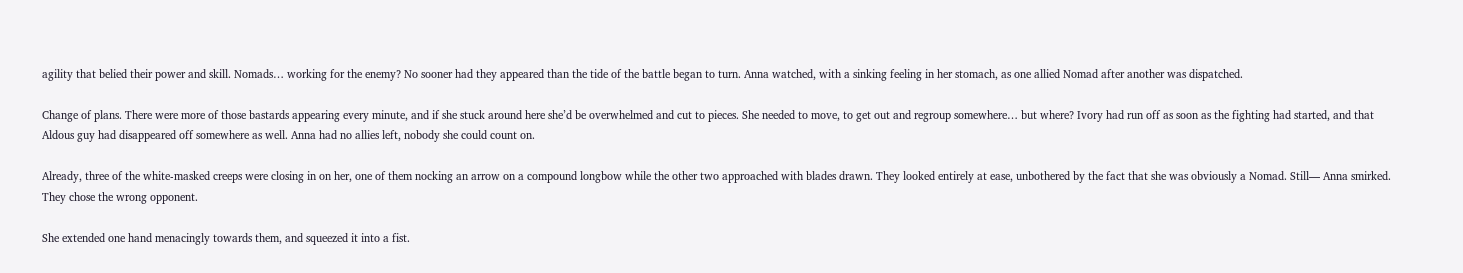agility that belied their power and skill. Nomads… working for the enemy? No sooner had they appeared than the tide of the battle began to turn. Anna watched, with a sinking feeling in her stomach, as one allied Nomad after another was dispatched.

Change of plans. There were more of those bastards appearing every minute, and if she stuck around here she’d be overwhelmed and cut to pieces. She needed to move, to get out and regroup somewhere… but where? Ivory had run off as soon as the fighting had started, and that Aldous guy had disappeared off somewhere as well. Anna had no allies left, nobody she could count on.

Already, three of the white-masked creeps were closing in on her, one of them nocking an arrow on a compound longbow while the other two approached with blades drawn. They looked entirely at ease, unbothered by the fact that she was obviously a Nomad. Still— Anna smirked. They chose the wrong opponent.

She extended one hand menacingly towards them, and squeezed it into a fist.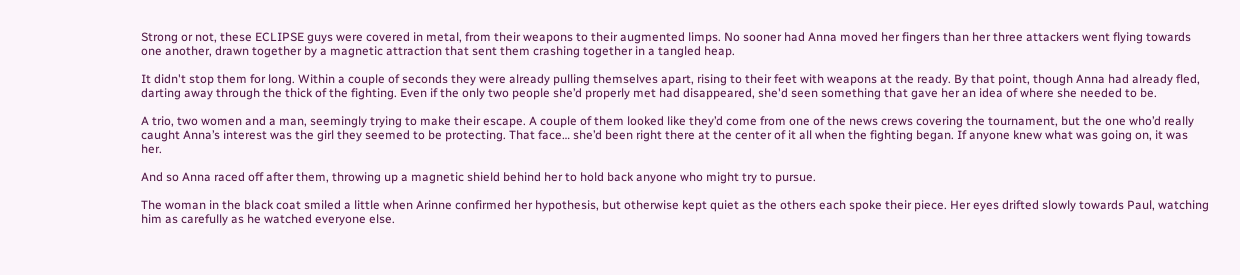Strong or not, these ECLIPSE guys were covered in metal, from their weapons to their augmented limps. No sooner had Anna moved her fingers than her three attackers went flying towards one another, drawn together by a magnetic attraction that sent them crashing together in a tangled heap.

It didn't stop them for long. Within a couple of seconds they were already pulling themselves apart, rising to their feet with weapons at the ready. By that point, though Anna had already fled, darting away through the thick of the fighting. Even if the only two people she’d properly met had disappeared, she'd seen something that gave her an idea of where she needed to be.

A trio, two women and a man, seemingly trying to make their escape. A couple of them looked like they’d come from one of the news crews covering the tournament, but the one who’d really caught Anna’s interest was the girl they seemed to be protecting. That face… she’d been right there at the center of it all when the fighting began. If anyone knew what was going on, it was her.

And so Anna raced off after them, throwing up a magnetic shield behind her to hold back anyone who might try to pursue.

The woman in the black coat smiled a little when Arinne confirmed her hypothesis, but otherwise kept quiet as the others each spoke their piece. Her eyes drifted slowly towards Paul, watching him as carefully as he watched everyone else.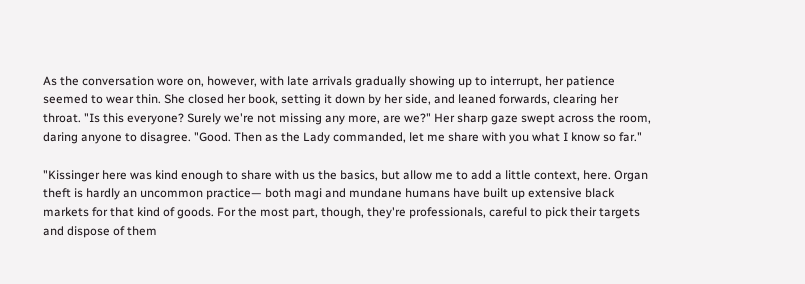As the conversation wore on, however, with late arrivals gradually showing up to interrupt, her patience seemed to wear thin. She closed her book, setting it down by her side, and leaned forwards, clearing her throat. "Is this everyone? Surely we're not missing any more, are we?" Her sharp gaze swept across the room, daring anyone to disagree. "Good. Then as the Lady commanded, let me share with you what I know so far."

"Kissinger here was kind enough to share with us the basics, but allow me to add a little context, here. Organ theft is hardly an uncommon practice— both magi and mundane humans have built up extensive black markets for that kind of goods. For the most part, though, they're professionals, careful to pick their targets and dispose of them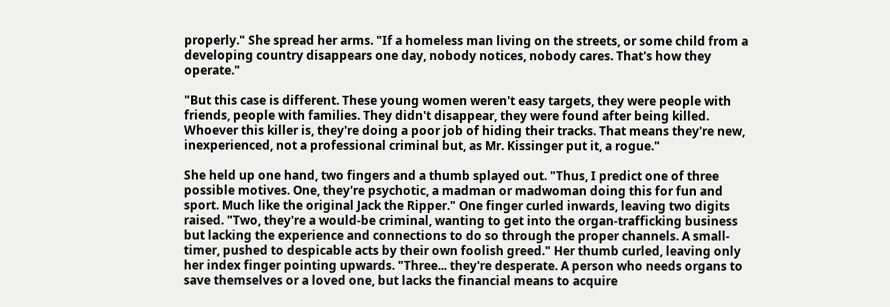properly." She spread her arms. "If a homeless man living on the streets, or some child from a developing country disappears one day, nobody notices, nobody cares. That's how they operate."

"But this case is different. These young women weren't easy targets, they were people with friends, people with families. They didn't disappear, they were found after being killed. Whoever this killer is, they're doing a poor job of hiding their tracks. That means they're new, inexperienced, not a professional criminal but, as Mr. Kissinger put it, a rogue."

She held up one hand, two fingers and a thumb splayed out. "Thus, I predict one of three possible motives. One, they're psychotic, a madman or madwoman doing this for fun and sport. Much like the original Jack the Ripper." One finger curled inwards, leaving two digits raised. "Two, they're a would-be criminal, wanting to get into the organ-trafficking business but lacking the experience and connections to do so through the proper channels. A small-timer, pushed to despicable acts by their own foolish greed." Her thumb curled, leaving only her index finger pointing upwards. "Three... they're desperate. A person who needs organs to save themselves or a loved one, but lacks the financial means to acquire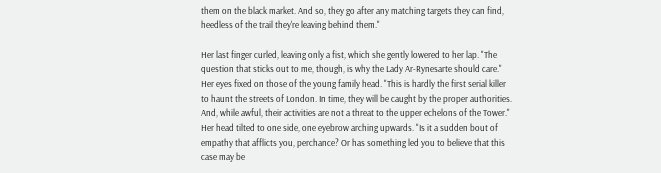them on the black market. And so, they go after any matching targets they can find, heedless of the trail they're leaving behind them."

Her last finger curled, leaving only a fist, which she gently lowered to her lap. "The question that sticks out to me, though, is why the Lady Ar-Rynesarte should care." Her eyes fixed on those of the young family head. "This is hardly the first serial killer to haunt the streets of London. In time, they will be caught by the proper authorities. And, while awful, their activities are not a threat to the upper echelons of the Tower." Her head tilted to one side, one eyebrow arching upwards. "Is it a sudden bout of empathy that afflicts you, perchance? Or has something led you to believe that this case may be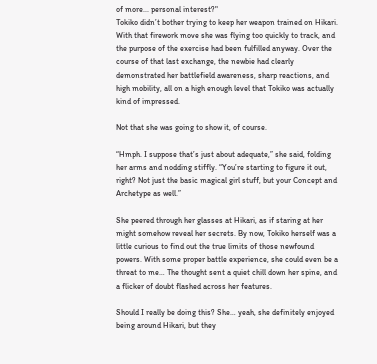of more... personal interest?"
Tokiko didn’t bother trying to keep her weapon trained on Hikari. With that firework move she was flying too quickly to track, and the purpose of the exercise had been fulfilled anyway. Over the course of that last exchange, the newbie had clearly demonstrated her battlefield awareness, sharp reactions, and high mobility, all on a high enough level that Tokiko was actually kind of impressed.

Not that she was going to show it, of course.

“Hmph. I suppose that’s just about adequate,” she said, folding her arms and nodding stiffly. “You’re starting to figure it out, right? Not just the basic magical girl stuff, but your Concept and Archetype as well.”

She peered through her glasses at Hikari, as if staring at her might somehow reveal her secrets. By now, Tokiko herself was a little curious to find out the true limits of those newfound powers. With some proper battle experience, she could even be a threat to me… The thought sent a quiet chill down her spine, and a flicker of doubt flashed across her features.

Should I really be doing this? She… yeah, she definitely enjoyed being around Hikari, but they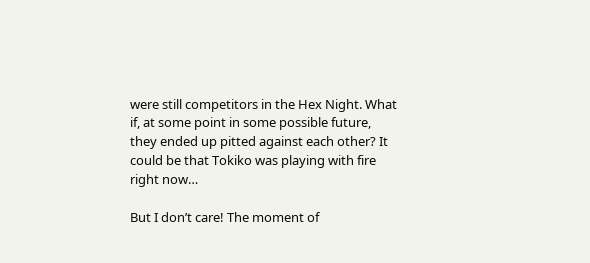were still competitors in the Hex Night. What if, at some point in some possible future, they ended up pitted against each other? It could be that Tokiko was playing with fire right now…

But I don’t care! The moment of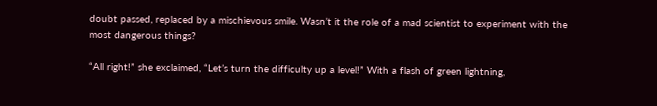doubt passed, replaced by a mischievous smile. Wasn’t it the role of a mad scientist to experiment with the most dangerous things?

“All right!” she exclaimed, “Let’s turn the difficulty up a level!” With a flash of green lightning,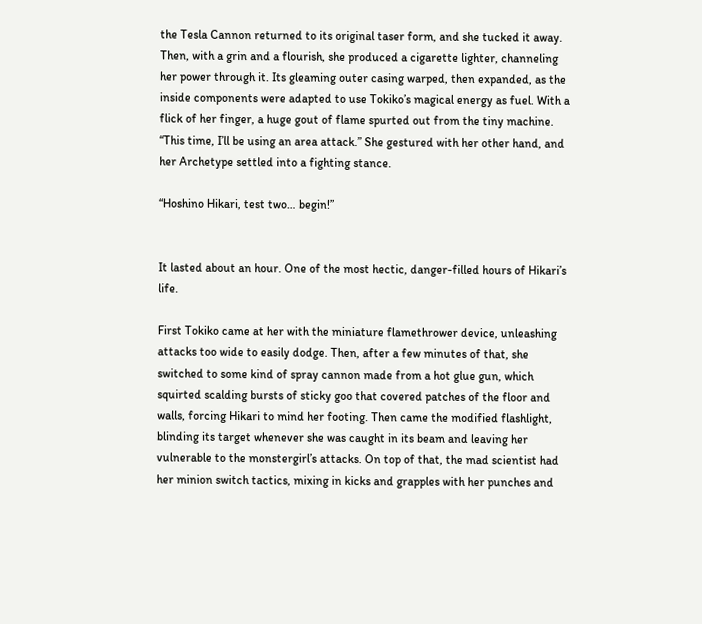the Tesla Cannon returned to its original taser form, and she tucked it away. Then, with a grin and a flourish, she produced a cigarette lighter, channeling her power through it. Its gleaming outer casing warped, then expanded, as the inside components were adapted to use Tokiko’s magical energy as fuel. With a flick of her finger, a huge gout of flame spurted out from the tiny machine. “This time, I’ll be using an area attack.” She gestured with her other hand, and her Archetype settled into a fighting stance.

“Hoshino Hikari, test two… begin!”


It lasted about an hour. One of the most hectic, danger-filled hours of Hikari’s life.

First Tokiko came at her with the miniature flamethrower device, unleashing attacks too wide to easily dodge. Then, after a few minutes of that, she switched to some kind of spray cannon made from a hot glue gun, which squirted scalding bursts of sticky goo that covered patches of the floor and walls, forcing Hikari to mind her footing. Then came the modified flashlight, blinding its target whenever she was caught in its beam and leaving her vulnerable to the monstergirl’s attacks. On top of that, the mad scientist had her minion switch tactics, mixing in kicks and grapples with her punches and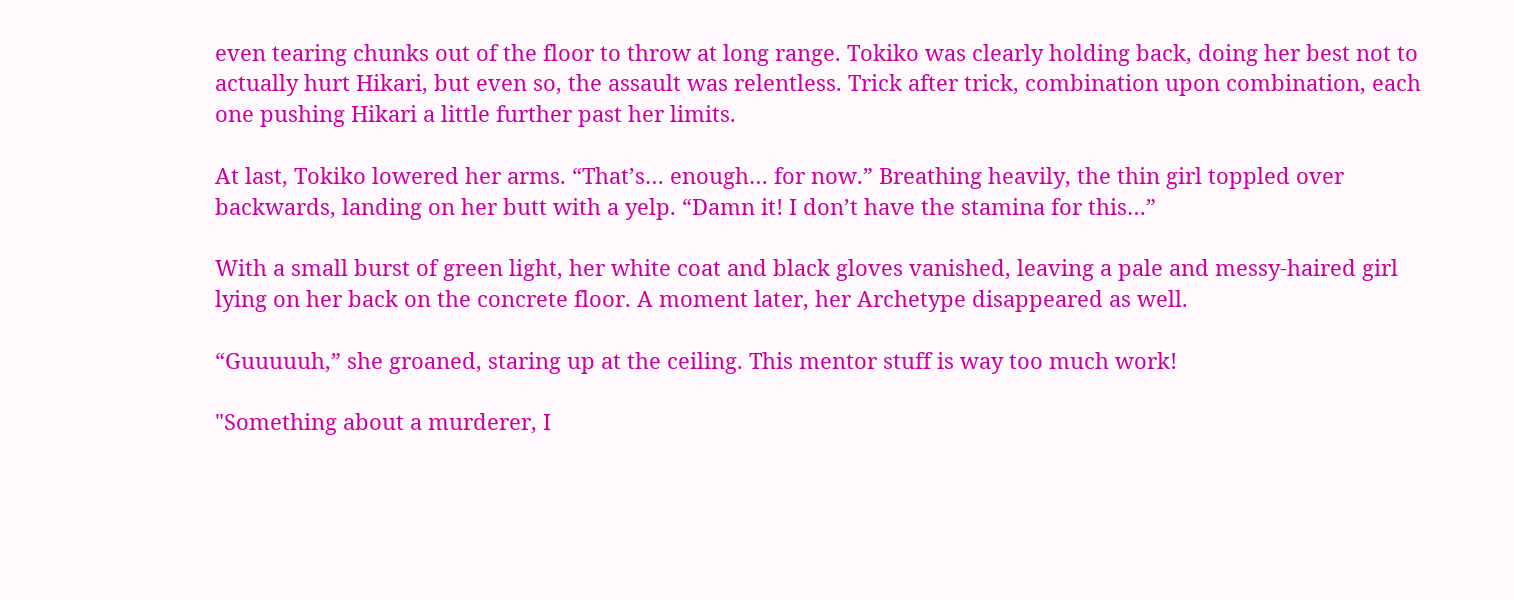even tearing chunks out of the floor to throw at long range. Tokiko was clearly holding back, doing her best not to actually hurt Hikari, but even so, the assault was relentless. Trick after trick, combination upon combination, each one pushing Hikari a little further past her limits.

At last, Tokiko lowered her arms. “That’s… enough… for now.” Breathing heavily, the thin girl toppled over backwards, landing on her butt with a yelp. “Damn it! I don’t have the stamina for this…”

With a small burst of green light, her white coat and black gloves vanished, leaving a pale and messy-haired girl lying on her back on the concrete floor. A moment later, her Archetype disappeared as well.

“Guuuuuh,” she groaned, staring up at the ceiling. This mentor stuff is way too much work!

"Something about a murderer, I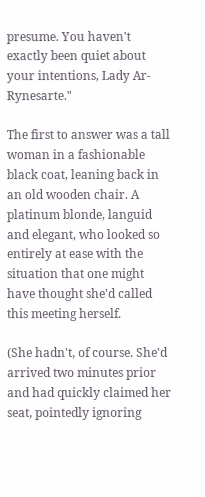presume. You haven't exactly been quiet about your intentions, Lady Ar-Rynesarte."

The first to answer was a tall woman in a fashionable black coat, leaning back in an old wooden chair. A platinum blonde, languid and elegant, who looked so entirely at ease with the situation that one might have thought she'd called this meeting herself.

(She hadn't, of course. She'd arrived two minutes prior and had quickly claimed her seat, pointedly ignoring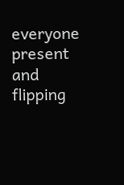everyone present and flipping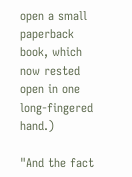open a small paperback book, which now rested open in one long-fingered hand.)

"And the fact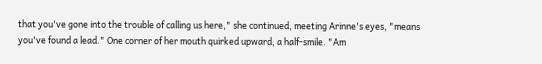that you've gone into the trouble of calling us here," she continued, meeting Arinne's eyes, "means you've found a lead." One corner of her mouth quirked upward, a half-smile. "Am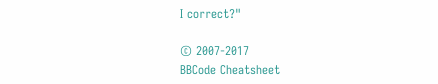I correct?"

© 2007-2017
BBCode Cheatsheet